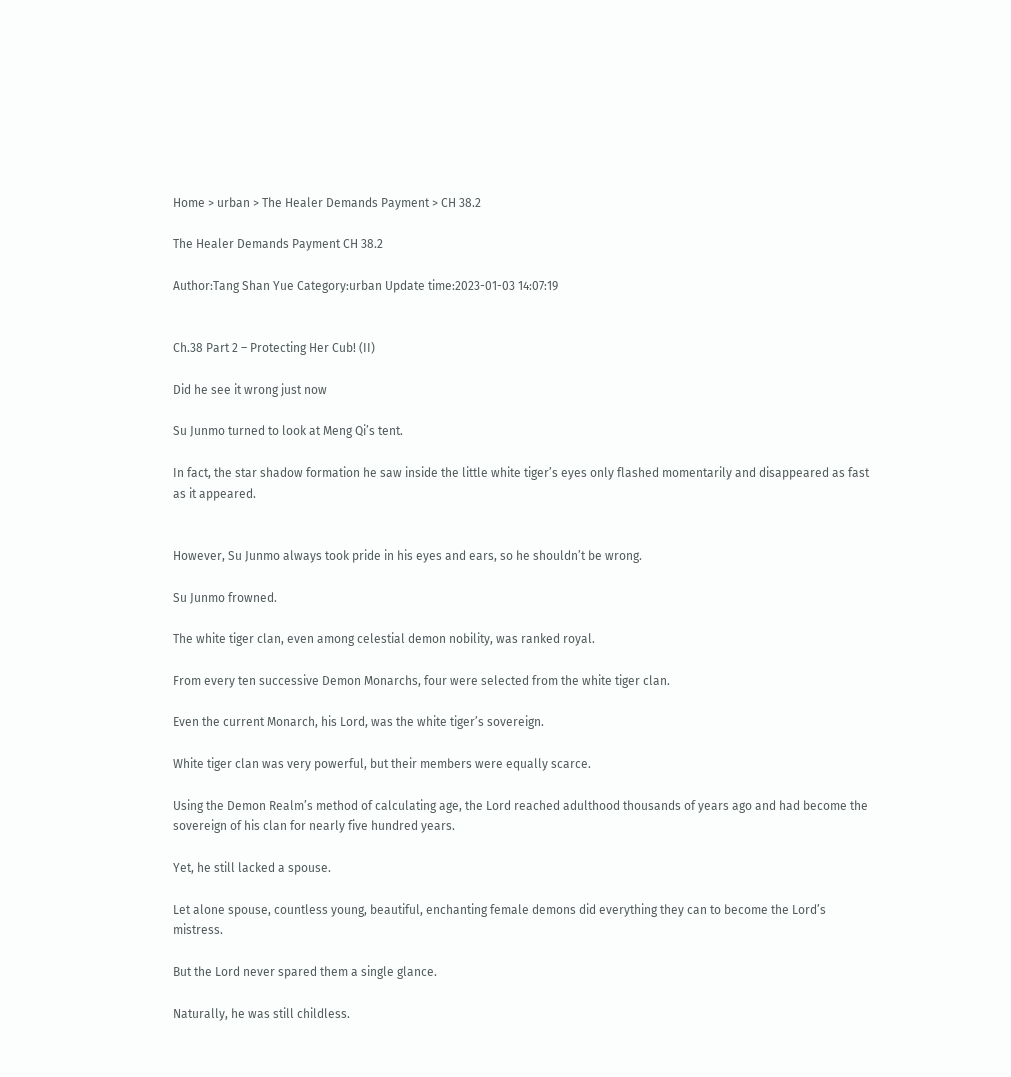Home > urban > The Healer Demands Payment > CH 38.2

The Healer Demands Payment CH 38.2

Author:Tang Shan Yue Category:urban Update time:2023-01-03 14:07:19


Ch.38 Part 2 – Protecting Her Cub! (II)

Did he see it wrong just now

Su Junmo turned to look at Meng Qi’s tent.

In fact, the star shadow formation he saw inside the little white tiger’s eyes only flashed momentarily and disappeared as fast as it appeared.


However, Su Junmo always took pride in his eyes and ears, so he shouldn’t be wrong.

Su Junmo frowned.

The white tiger clan, even among celestial demon nobility, was ranked royal.

From every ten successive Demon Monarchs, four were selected from the white tiger clan.

Even the current Monarch, his Lord, was the white tiger’s sovereign.

White tiger clan was very powerful, but their members were equally scarce.

Using the Demon Realm’s method of calculating age, the Lord reached adulthood thousands of years ago and had become the sovereign of his clan for nearly five hundred years.

Yet, he still lacked a spouse.

Let alone spouse, countless young, beautiful, enchanting female demons did everything they can to become the Lord’s mistress.

But the Lord never spared them a single glance.

Naturally, he was still childless.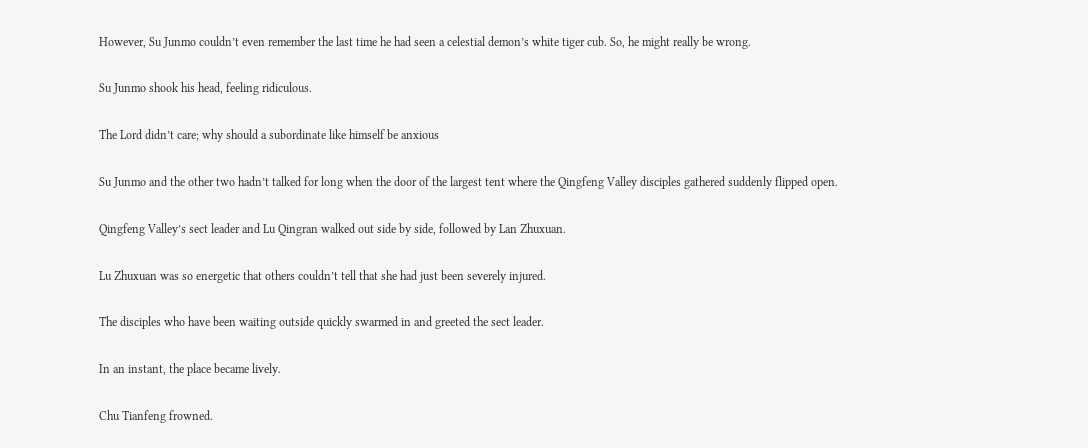However, Su Junmo couldn’t even remember the last time he had seen a celestial demon’s white tiger cub. So, he might really be wrong.

Su Junmo shook his head, feeling ridiculous.

The Lord didn’t care; why should a subordinate like himself be anxious

Su Junmo and the other two hadn’t talked for long when the door of the largest tent where the Qingfeng Valley disciples gathered suddenly flipped open.

Qingfeng Valley’s sect leader and Lu Qingran walked out side by side, followed by Lan Zhuxuan.

Lu Zhuxuan was so energetic that others couldn’t tell that she had just been severely injured.

The disciples who have been waiting outside quickly swarmed in and greeted the sect leader.

In an instant, the place became lively.

Chu Tianfeng frowned.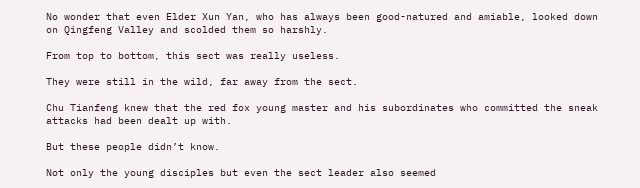No wonder that even Elder Xun Yan, who has always been good-natured and amiable, looked down on Qingfeng Valley and scolded them so harshly.

From top to bottom, this sect was really useless.

They were still in the wild, far away from the sect.

Chu Tianfeng knew that the red fox young master and his subordinates who committed the sneak attacks had been dealt up with.

But these people didn’t know.

Not only the young disciples but even the sect leader also seemed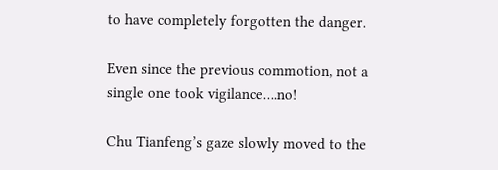to have completely forgotten the danger.

Even since the previous commotion, not a single one took vigilance….no!

Chu Tianfeng’s gaze slowly moved to the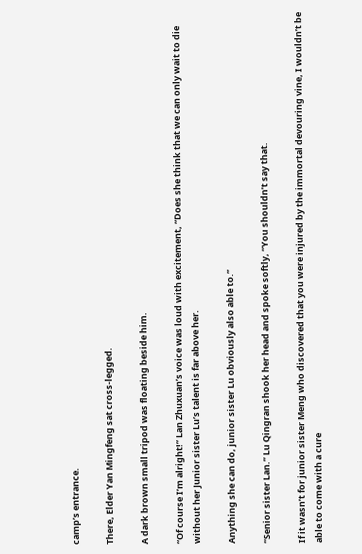camp’s entrance.

There, Elder Yan Mingfeng sat cross-legged.

A dark brown small tripod was floating beside him.

“Of course I’m alright!” Lan Zhuxuan’s voice was loud with excitement, “Does she think that we can only wait to die without her Junior sister Lu’s talent is far above her.

Anything she can do, junior sister Lu obviously also able to.”

“Senior sister Lan.” Lu Qingran shook her head and spoke softly, “You shouldn’t say that.

If it wasn’t for junior sister Meng who discovered that you were injured by the immortal devouring vine, I wouldn’t be able to come with a cure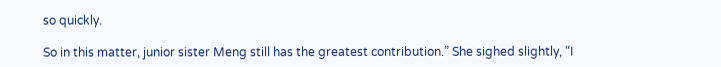so quickly.

So in this matter, junior sister Meng still has the greatest contribution.” She sighed slightly, “I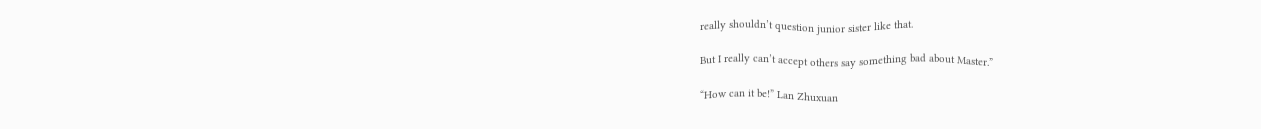really shouldn’t question junior sister like that.

But I really can’t accept others say something bad about Master.”

“How can it be!” Lan Zhuxuan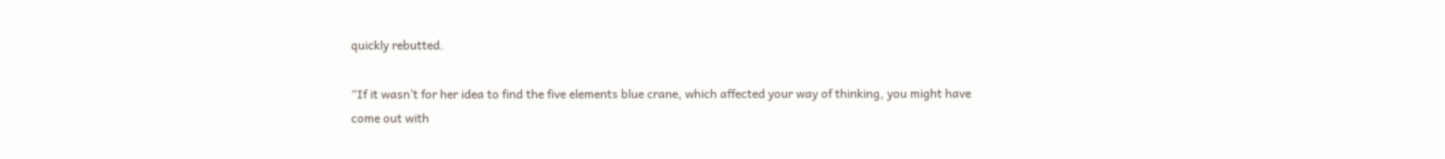quickly rebutted.

“If it wasn’t for her idea to find the five elements blue crane, which affected your way of thinking, you might have come out with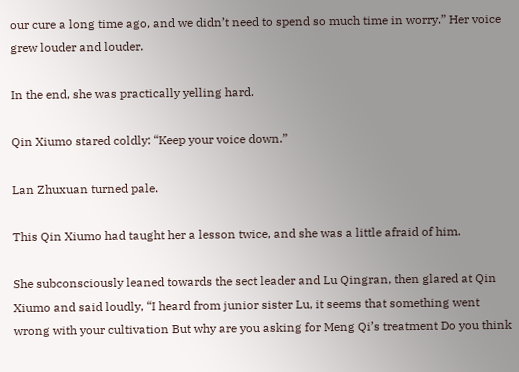our cure a long time ago, and we didn’t need to spend so much time in worry.” Her voice grew louder and louder.

In the end, she was practically yelling hard.

Qin Xiumo stared coldly: “Keep your voice down.”

Lan Zhuxuan turned pale.

This Qin Xiumo had taught her a lesson twice, and she was a little afraid of him.

She subconsciously leaned towards the sect leader and Lu Qingran, then glared at Qin Xiumo and said loudly, “I heard from junior sister Lu, it seems that something went wrong with your cultivation But why are you asking for Meng Qi’s treatment Do you think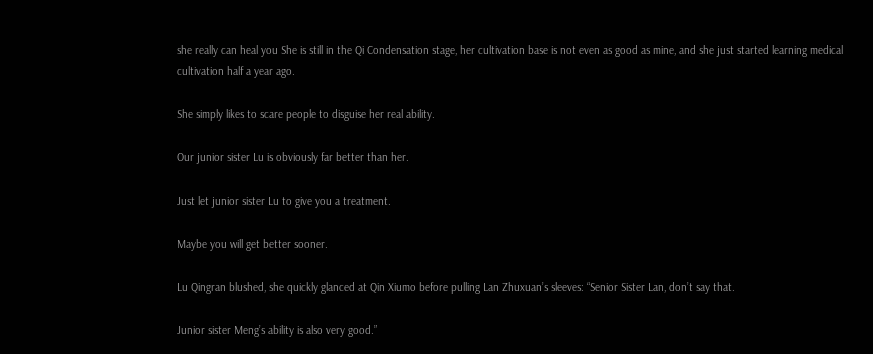she really can heal you She is still in the Qi Condensation stage, her cultivation base is not even as good as mine, and she just started learning medical cultivation half a year ago.

She simply likes to scare people to disguise her real ability.

Our junior sister Lu is obviously far better than her.

Just let junior sister Lu to give you a treatment.

Maybe you will get better sooner.

Lu Qingran blushed, she quickly glanced at Qin Xiumo before pulling Lan Zhuxuan’s sleeves: “Senior Sister Lan, don’t say that.

Junior sister Meng’s ability is also very good.”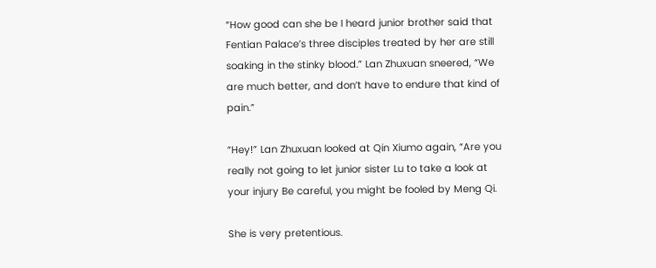“How good can she be I heard junior brother said that Fentian Palace’s three disciples treated by her are still soaking in the stinky blood.” Lan Zhuxuan sneered, “We are much better, and don’t have to endure that kind of pain.”

“Hey!” Lan Zhuxuan looked at Qin Xiumo again, “Are you really not going to let junior sister Lu to take a look at your injury Be careful, you might be fooled by Meng Qi.

She is very pretentious.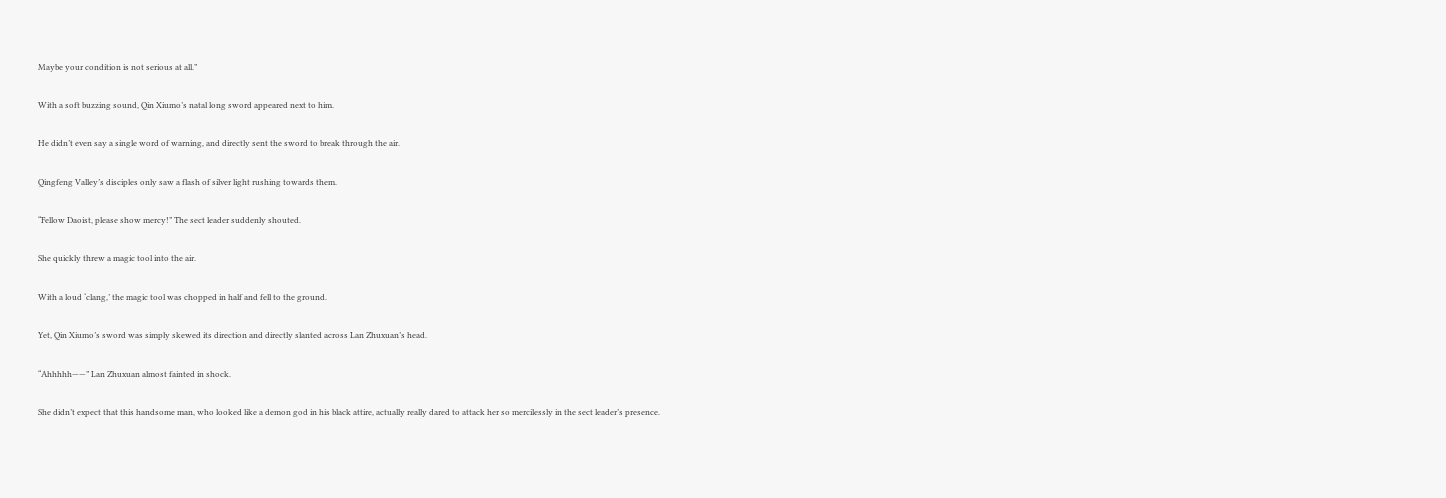Maybe your condition is not serious at all.”

With a soft buzzing sound, Qin Xiumo’s natal long sword appeared next to him.

He didn’t even say a single word of warning, and directly sent the sword to break through the air.

Qingfeng Valley’s disciples only saw a flash of silver light rushing towards them.

“Fellow Daoist, please show mercy!” The sect leader suddenly shouted.

She quickly threw a magic tool into the air.

With a loud ‘clang,’ the magic tool was chopped in half and fell to the ground.

Yet, Qin Xiumo’s sword was simply skewed its direction and directly slanted across Lan Zhuxuan’s head.

“Ahhhhh——” Lan Zhuxuan almost fainted in shock.

She didn’t expect that this handsome man, who looked like a demon god in his black attire, actually really dared to attack her so mercilessly in the sect leader’s presence.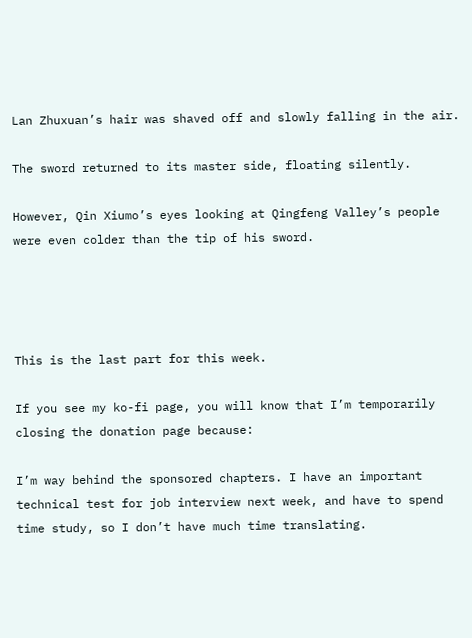Lan Zhuxuan’s hair was shaved off and slowly falling in the air.

The sword returned to its master side, floating silently.

However, Qin Xiumo’s eyes looking at Qingfeng Valley’s people were even colder than the tip of his sword.




This is the last part for this week.

If you see my ko-fi page, you will know that I’m temporarily closing the donation page because:

I’m way behind the sponsored chapters. I have an important technical test for job interview next week, and have to spend time study, so I don’t have much time translating.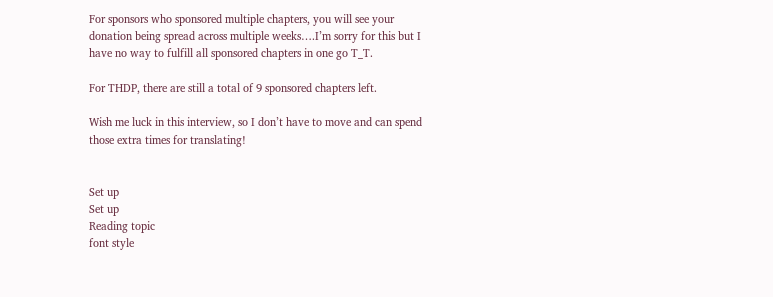For sponsors who sponsored multiple chapters, you will see your donation being spread across multiple weeks….I’m sorry for this but I have no way to fulfill all sponsored chapters in one go T_T.

For THDP, there are still a total of 9 sponsored chapters left.

Wish me luck in this interview, so I don’t have to move and can spend those extra times for translating!


Set up
Set up
Reading topic
font style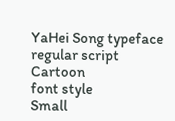YaHei Song typeface regular script Cartoon
font style
Small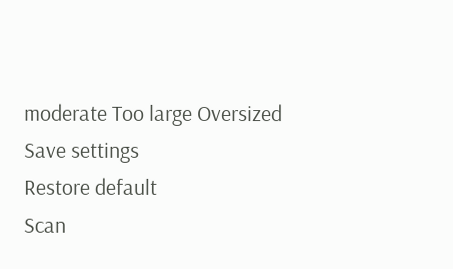moderate Too large Oversized
Save settings
Restore default
Scan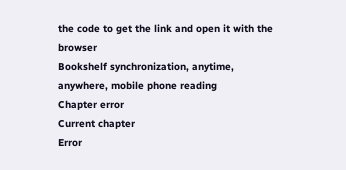the code to get the link and open it with the browser
Bookshelf synchronization, anytime, anywhere, mobile phone reading
Chapter error
Current chapter
Error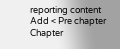reporting content
Add < Pre chapter Chapter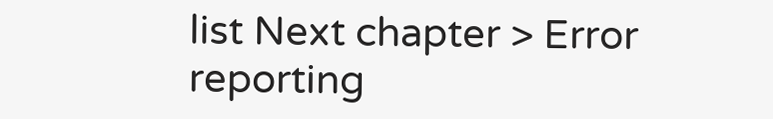list Next chapter > Error reporting